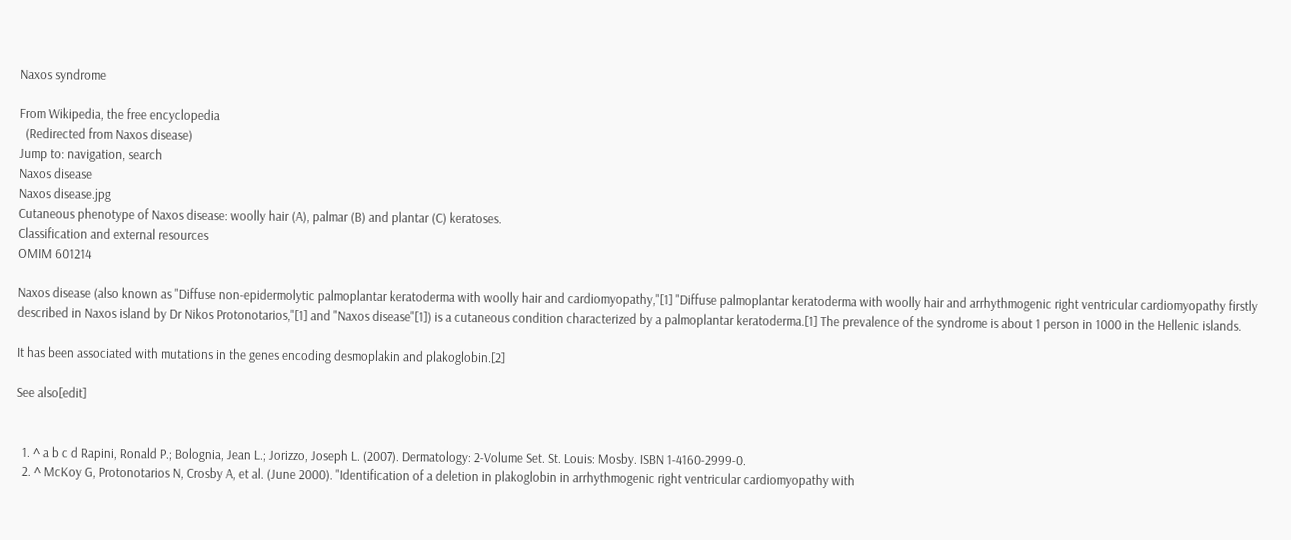Naxos syndrome

From Wikipedia, the free encyclopedia
  (Redirected from Naxos disease)
Jump to: navigation, search
Naxos disease
Naxos disease.jpg
Cutaneous phenotype of Naxos disease: woolly hair (A), palmar (B) and plantar (C) keratoses.
Classification and external resources
OMIM 601214

Naxos disease (also known as "Diffuse non-epidermolytic palmoplantar keratoderma with woolly hair and cardiomyopathy,"[1] "Diffuse palmoplantar keratoderma with woolly hair and arrhythmogenic right ventricular cardiomyopathy firstly described in Naxos island by Dr Nikos Protonotarios,"[1] and "Naxos disease"[1]) is a cutaneous condition characterized by a palmoplantar keratoderma.[1] The prevalence of the syndrome is about 1 person in 1000 in the Hellenic islands.

It has been associated with mutations in the genes encoding desmoplakin and plakoglobin.[2]

See also[edit]


  1. ^ a b c d Rapini, Ronald P.; Bolognia, Jean L.; Jorizzo, Joseph L. (2007). Dermatology: 2-Volume Set. St. Louis: Mosby. ISBN 1-4160-2999-0.
  2. ^ McKoy G, Protonotarios N, Crosby A, et al. (June 2000). "Identification of a deletion in plakoglobin in arrhythmogenic right ventricular cardiomyopathy with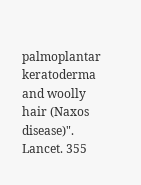palmoplantar keratoderma and woolly hair (Naxos disease)". Lancet. 355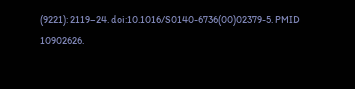(9221): 2119–24. doi:10.1016/S0140-6736(00)02379-5. PMID 10902626.